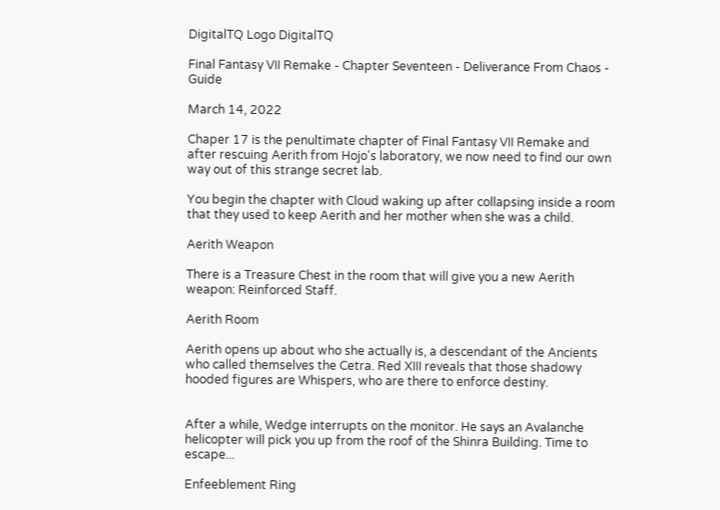DigitalTQ Logo DigitalTQ

Final Fantasy VII Remake - Chapter Seventeen - Deliverance From Chaos - Guide

March 14, 2022

Chaper 17 is the penultimate chapter of Final Fantasy VII Remake and after rescuing Aerith from Hojo's laboratory, we now need to find our own way out of this strange secret lab.

You begin the chapter with Cloud waking up after collapsing inside a room that they used to keep Aerith and her mother when she was a child.

Aerith Weapon

There is a Treasure Chest in the room that will give you a new Aerith weapon: Reinforced Staff.

Aerith Room

Aerith opens up about who she actually is, a descendant of the Ancients who called themselves the Cetra. Red XIII reveals that those shadowy hooded figures are Whispers, who are there to enforce destiny.


After a while, Wedge interrupts on the monitor. He says an Avalanche helicopter will pick you up from the roof of the Shinra Building. Time to escape...

Enfeeblement Ring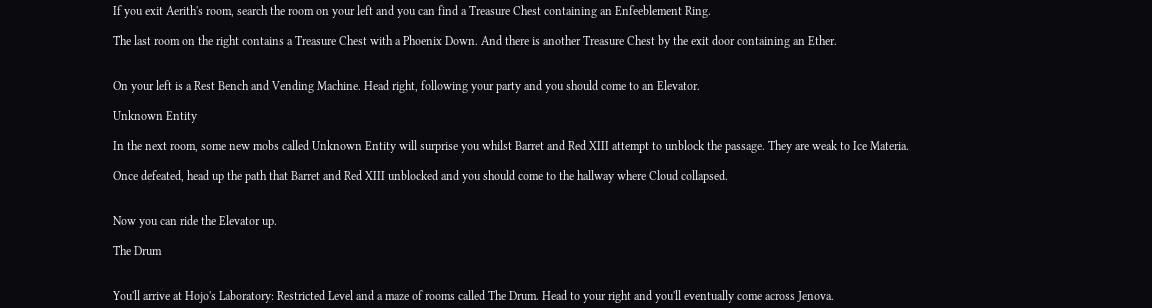If you exit Aerith's room, search the room on your left and you can find a Treasure Chest containing an Enfeeblement Ring.

The last room on the right contains a Treasure Chest with a Phoenix Down. And there is another Treasure Chest by the exit door containing an Ether.


On your left is a Rest Bench and Vending Machine. Head right, following your party and you should come to an Elevator.

Unknown Entity

In the next room, some new mobs called Unknown Entity will surprise you whilst Barret and Red XIII attempt to unblock the passage. They are weak to Ice Materia.

Once defeated, head up the path that Barret and Red XIII unblocked and you should come to the hallway where Cloud collapsed.


Now you can ride the Elevator up.

The Drum


You'll arrive at Hojo's Laboratory: Restricted Level and a maze of rooms called The Drum. Head to your right and you'll eventually come across Jenova.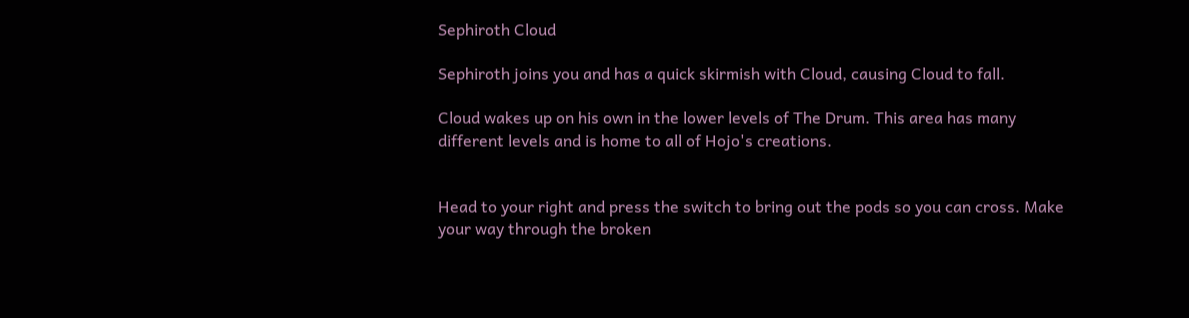Sephiroth Cloud

Sephiroth joins you and has a quick skirmish with Cloud, causing Cloud to fall.

Cloud wakes up on his own in the lower levels of The Drum. This area has many different levels and is home to all of Hojo's creations.


Head to your right and press the switch to bring out the pods so you can cross. Make your way through the broken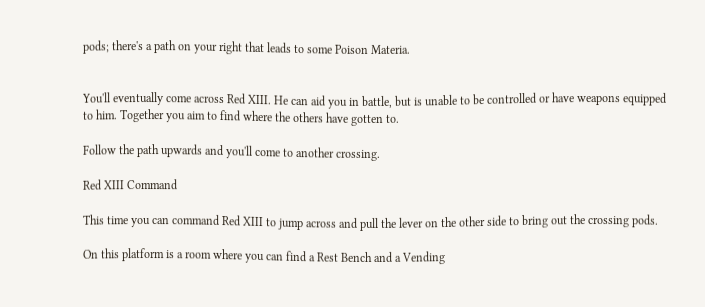pods; there's a path on your right that leads to some Poison Materia.


You'll eventually come across Red XIII. He can aid you in battle, but is unable to be controlled or have weapons equipped to him. Together you aim to find where the others have gotten to.

Follow the path upwards and you'll come to another crossing.

Red XIII Command

This time you can command Red XIII to jump across and pull the lever on the other side to bring out the crossing pods.

On this platform is a room where you can find a Rest Bench and a Vending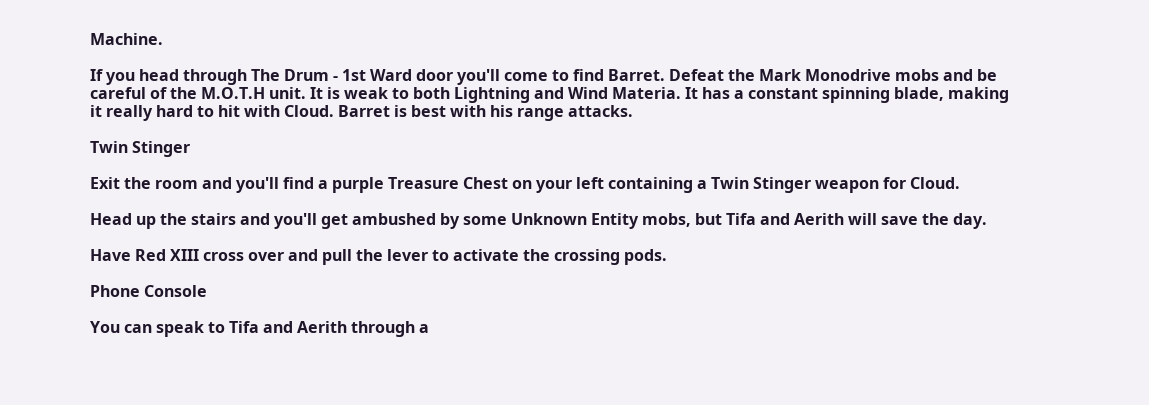Machine.

If you head through The Drum - 1st Ward door you'll come to find Barret. Defeat the Mark Monodrive mobs and be careful of the M.O.T.H unit. It is weak to both Lightning and Wind Materia. It has a constant spinning blade, making it really hard to hit with Cloud. Barret is best with his range attacks.

Twin Stinger

Exit the room and you'll find a purple Treasure Chest on your left containing a Twin Stinger weapon for Cloud.

Head up the stairs and you'll get ambushed by some Unknown Entity mobs, but Tifa and Aerith will save the day.

Have Red XIII cross over and pull the lever to activate the crossing pods.

Phone Console

You can speak to Tifa and Aerith through a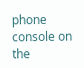phone console on the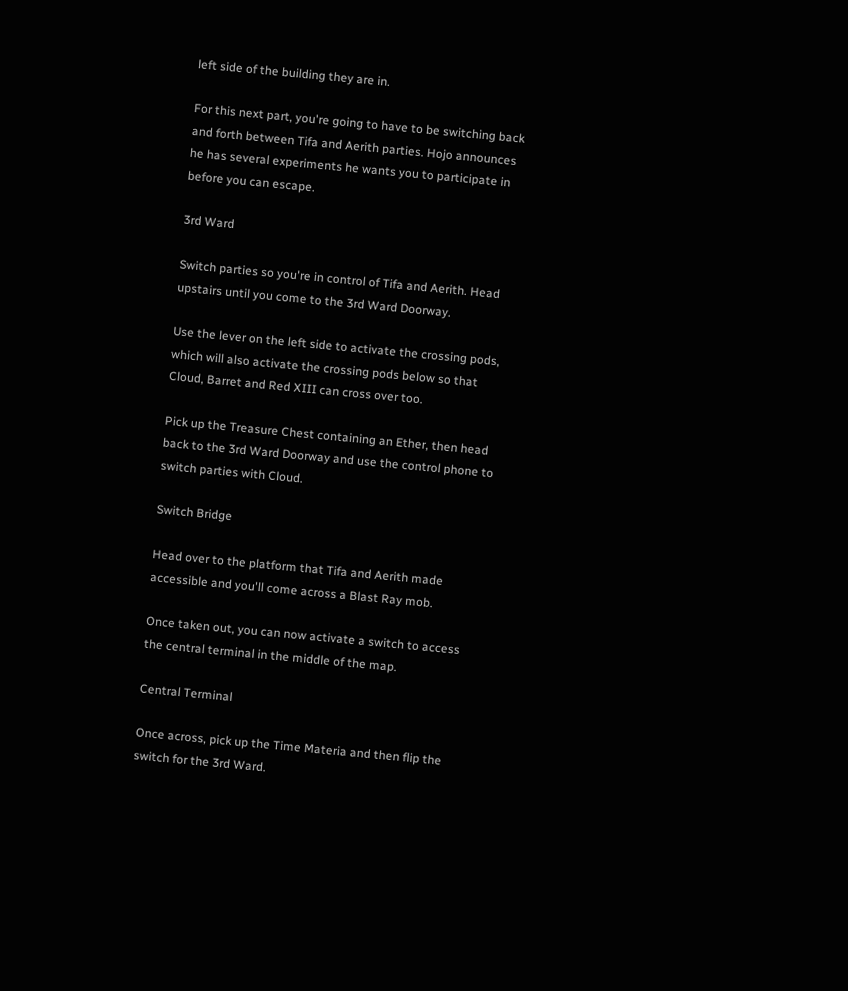left side of the building they are in.

For this next part, you're going to have to be switching back and forth between Tifa and Aerith parties. Hojo announces he has several experiments he wants you to participate in before you can escape.

3rd Ward

Switch parties so you're in control of Tifa and Aerith. Head upstairs until you come to the 3rd Ward Doorway.

Use the lever on the left side to activate the crossing pods, which will also activate the crossing pods below so that Cloud, Barret and Red XIII can cross over too.

Pick up the Treasure Chest containing an Ether, then head back to the 3rd Ward Doorway and use the control phone to switch parties with Cloud.

Switch Bridge

Head over to the platform that Tifa and Aerith made accessible and you'll come across a Blast Ray mob.

Once taken out, you can now activate a switch to access the central terminal in the middle of the map.

Central Terminal

Once across, pick up the Time Materia and then flip the switch for the 3rd Ward.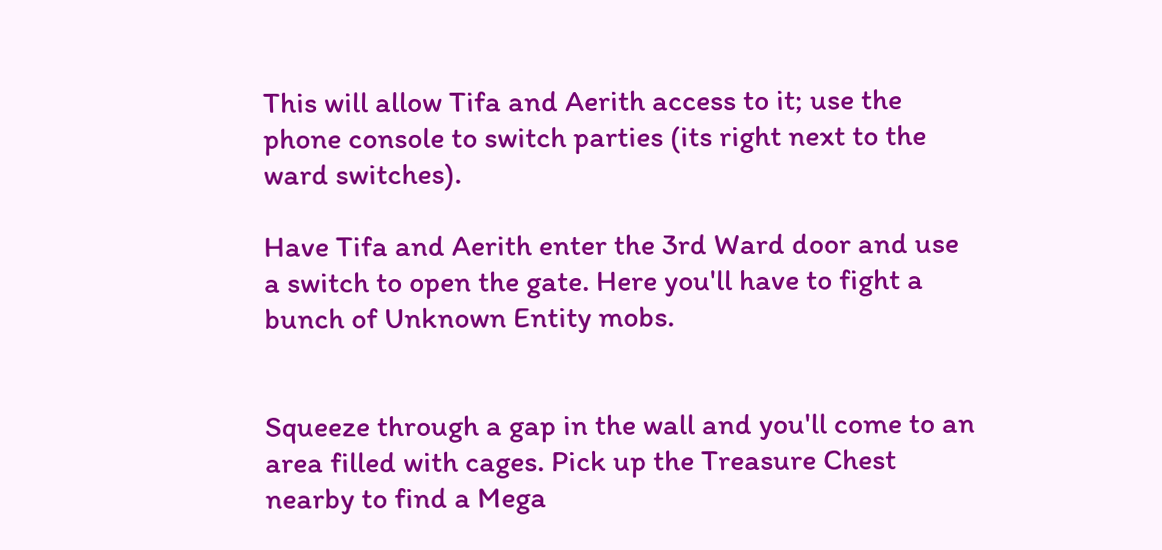This will allow Tifa and Aerith access to it; use the phone console to switch parties (its right next to the ward switches).

Have Tifa and Aerith enter the 3rd Ward door and use a switch to open the gate. Here you'll have to fight a bunch of Unknown Entity mobs.


Squeeze through a gap in the wall and you'll come to an area filled with cages. Pick up the Treasure Chest nearby to find a Mega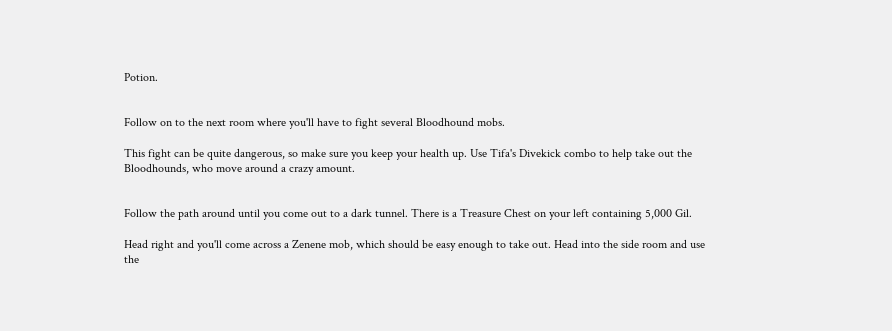Potion.


Follow on to the next room where you'll have to fight several Bloodhound mobs.

This fight can be quite dangerous, so make sure you keep your health up. Use Tifa's Divekick combo to help take out the Bloodhounds, who move around a crazy amount.


Follow the path around until you come out to a dark tunnel. There is a Treasure Chest on your left containing 5,000 Gil.

Head right and you'll come across a Zenene mob, which should be easy enough to take out. Head into the side room and use the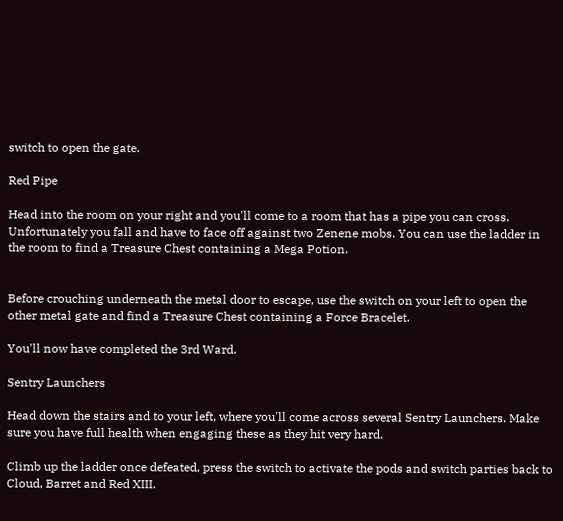switch to open the gate.

Red Pipe

Head into the room on your right and you'll come to a room that has a pipe you can cross. Unfortunately you fall and have to face off against two Zenene mobs. You can use the ladder in the room to find a Treasure Chest containing a Mega Potion.


Before crouching underneath the metal door to escape, use the switch on your left to open the other metal gate and find a Treasure Chest containing a Force Bracelet.

You'll now have completed the 3rd Ward.

Sentry Launchers

Head down the stairs and to your left, where you'll come across several Sentry Launchers. Make sure you have full health when engaging these as they hit very hard.

Climb up the ladder once defeated, press the switch to activate the pods and switch parties back to Cloud, Barret and Red XIII.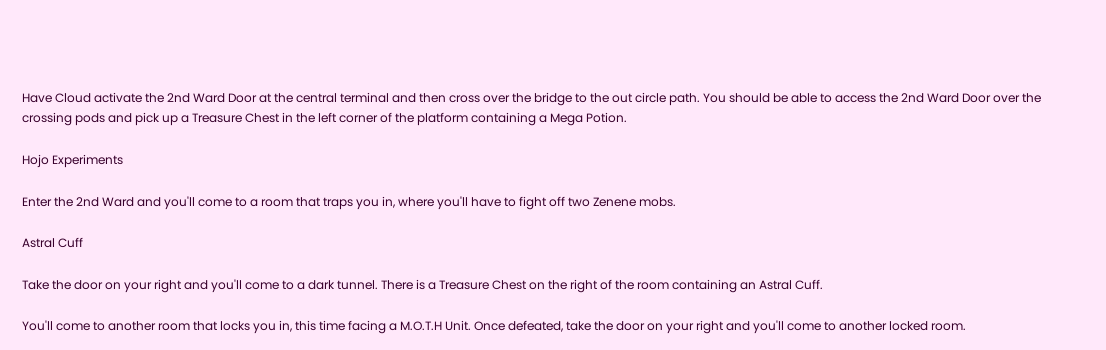Have Cloud activate the 2nd Ward Door at the central terminal and then cross over the bridge to the out circle path. You should be able to access the 2nd Ward Door over the crossing pods and pick up a Treasure Chest in the left corner of the platform containing a Mega Potion.

Hojo Experiments

Enter the 2nd Ward and you'll come to a room that traps you in, where you'll have to fight off two Zenene mobs.

Astral Cuff

Take the door on your right and you'll come to a dark tunnel. There is a Treasure Chest on the right of the room containing an Astral Cuff.

You'll come to another room that locks you in, this time facing a M.O.T.H Unit. Once defeated, take the door on your right and you'll come to another locked room.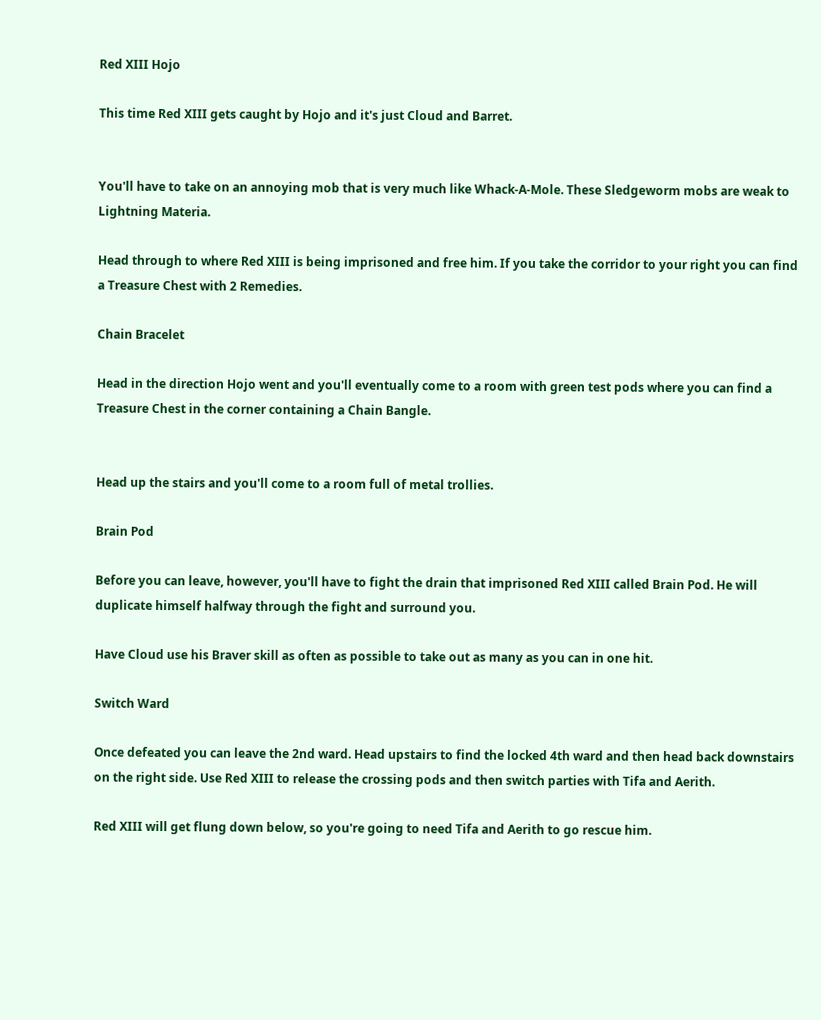Red XIII Hojo

This time Red XIII gets caught by Hojo and it's just Cloud and Barret.


You'll have to take on an annoying mob that is very much like Whack-A-Mole. These Sledgeworm mobs are weak to Lightning Materia.

Head through to where Red XIII is being imprisoned and free him. If you take the corridor to your right you can find a Treasure Chest with 2 Remedies.

Chain Bracelet

Head in the direction Hojo went and you'll eventually come to a room with green test pods where you can find a Treasure Chest in the corner containing a Chain Bangle.


Head up the stairs and you'll come to a room full of metal trollies.

Brain Pod

Before you can leave, however, you'll have to fight the drain that imprisoned Red XIII called Brain Pod. He will duplicate himself halfway through the fight and surround you.

Have Cloud use his Braver skill as often as possible to take out as many as you can in one hit.

Switch Ward

Once defeated you can leave the 2nd ward. Head upstairs to find the locked 4th ward and then head back downstairs on the right side. Use Red XIII to release the crossing pods and then switch parties with Tifa and Aerith.

Red XIII will get flung down below, so you're going to need Tifa and Aerith to go rescue him.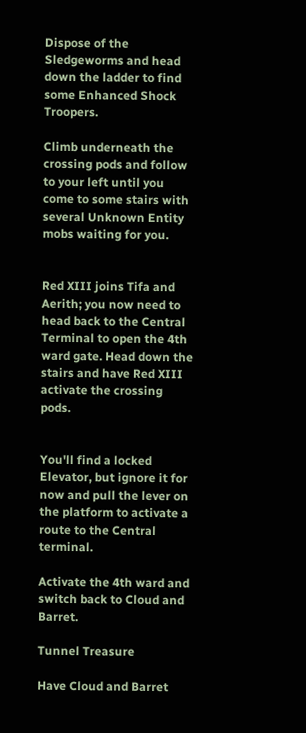Dispose of the Sledgeworms and head down the ladder to find some Enhanced Shock Troopers.

Climb underneath the crossing pods and follow to your left until you come to some stairs with several Unknown Entity mobs waiting for you.


Red XIII joins Tifa and Aerith; you now need to head back to the Central Terminal to open the 4th ward gate. Head down the stairs and have Red XIII activate the crossing pods.


You'll find a locked Elevator, but ignore it for now and pull the lever on the platform to activate a route to the Central terminal.

Activate the 4th ward and switch back to Cloud and Barret.

Tunnel Treasure

Have Cloud and Barret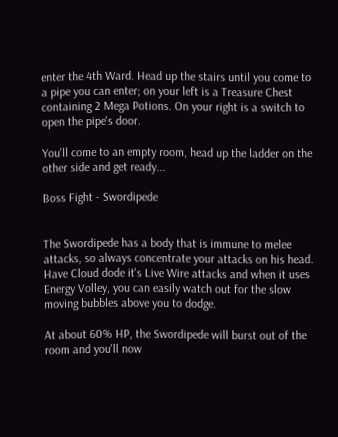enter the 4th Ward. Head up the stairs until you come to a pipe you can enter; on your left is a Treasure Chest containing 2 Mega Potions. On your right is a switch to open the pipe's door.

You'll come to an empty room, head up the ladder on the other side and get ready...

Boss Fight - Swordipede


The Swordipede has a body that is immune to melee attacks, so always concentrate your attacks on his head. Have Cloud dode it's Live Wire attacks and when it uses Energy Volley, you can easily watch out for the slow moving bubbles above you to dodge.

At about 60% HP, the Swordipede will burst out of the room and you'll now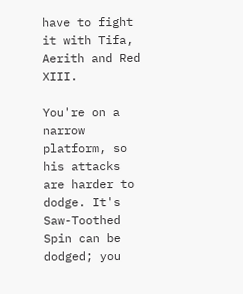have to fight it with Tifa, Aerith and Red XIII.

You're on a narrow platform, so his attacks are harder to dodge. It's Saw-Toothed Spin can be dodged; you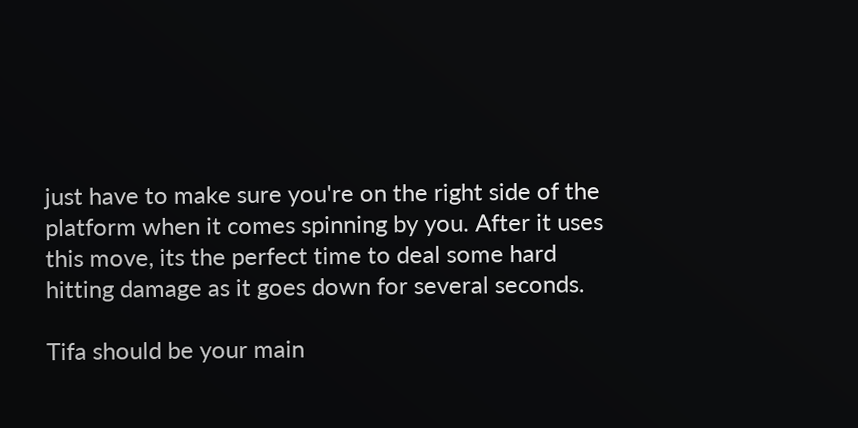just have to make sure you're on the right side of the platform when it comes spinning by you. After it uses this move, its the perfect time to deal some hard hitting damage as it goes down for several seconds.

Tifa should be your main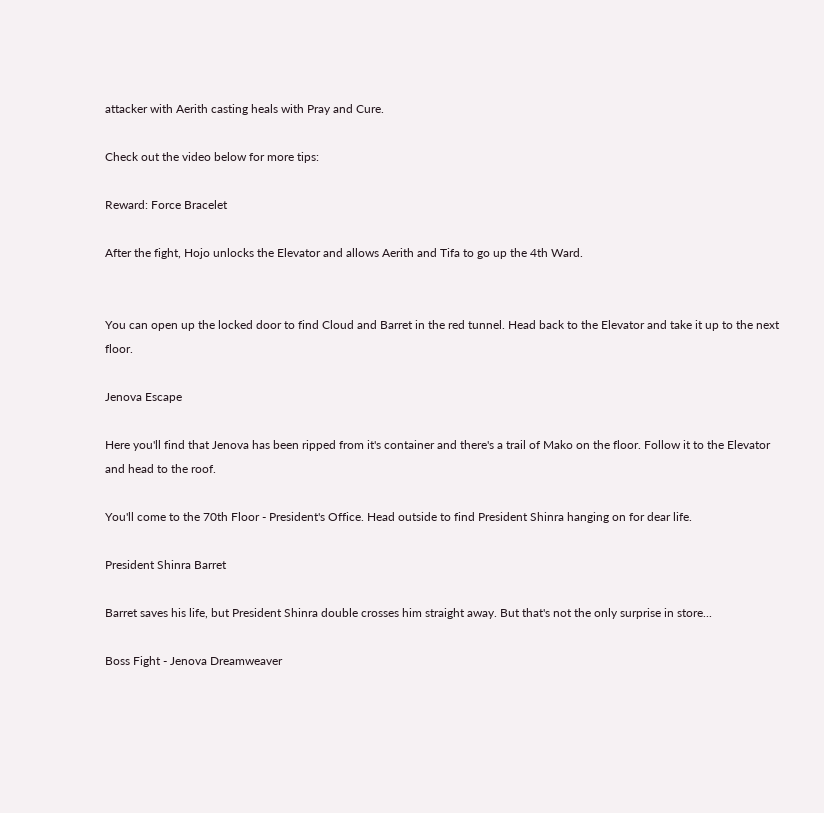attacker with Aerith casting heals with Pray and Cure.

Check out the video below for more tips:

Reward: Force Bracelet

After the fight, Hojo unlocks the Elevator and allows Aerith and Tifa to go up the 4th Ward.


You can open up the locked door to find Cloud and Barret in the red tunnel. Head back to the Elevator and take it up to the next floor.

Jenova Escape

Here you'll find that Jenova has been ripped from it's container and there's a trail of Mako on the floor. Follow it to the Elevator and head to the roof.

You'll come to the 70th Floor - President's Office. Head outside to find President Shinra hanging on for dear life.

President Shinra Barret

Barret saves his life, but President Shinra double crosses him straight away. But that's not the only surprise in store...

Boss Fight - Jenova Dreamweaver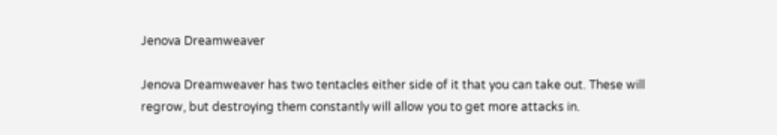Jenova Dreamweaver

Jenova Dreamweaver has two tentacles either side of it that you can take out. These will regrow, but destroying them constantly will allow you to get more attacks in.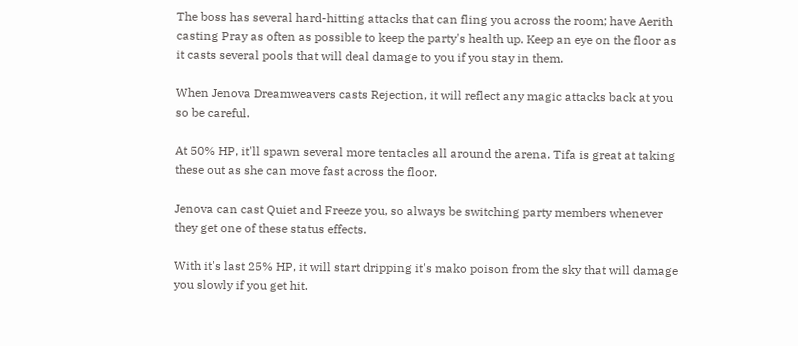The boss has several hard-hitting attacks that can fling you across the room; have Aerith casting Pray as often as possible to keep the party's health up. Keep an eye on the floor as it casts several pools that will deal damage to you if you stay in them.

When Jenova Dreamweavers casts Rejection, it will reflect any magic attacks back at you so be careful.

At 50% HP, it'll spawn several more tentacles all around the arena. Tifa is great at taking these out as she can move fast across the floor.

Jenova can cast Quiet and Freeze you, so always be switching party members whenever they get one of these status effects.

With it's last 25% HP, it will start dripping it's mako poison from the sky that will damage you slowly if you get hit.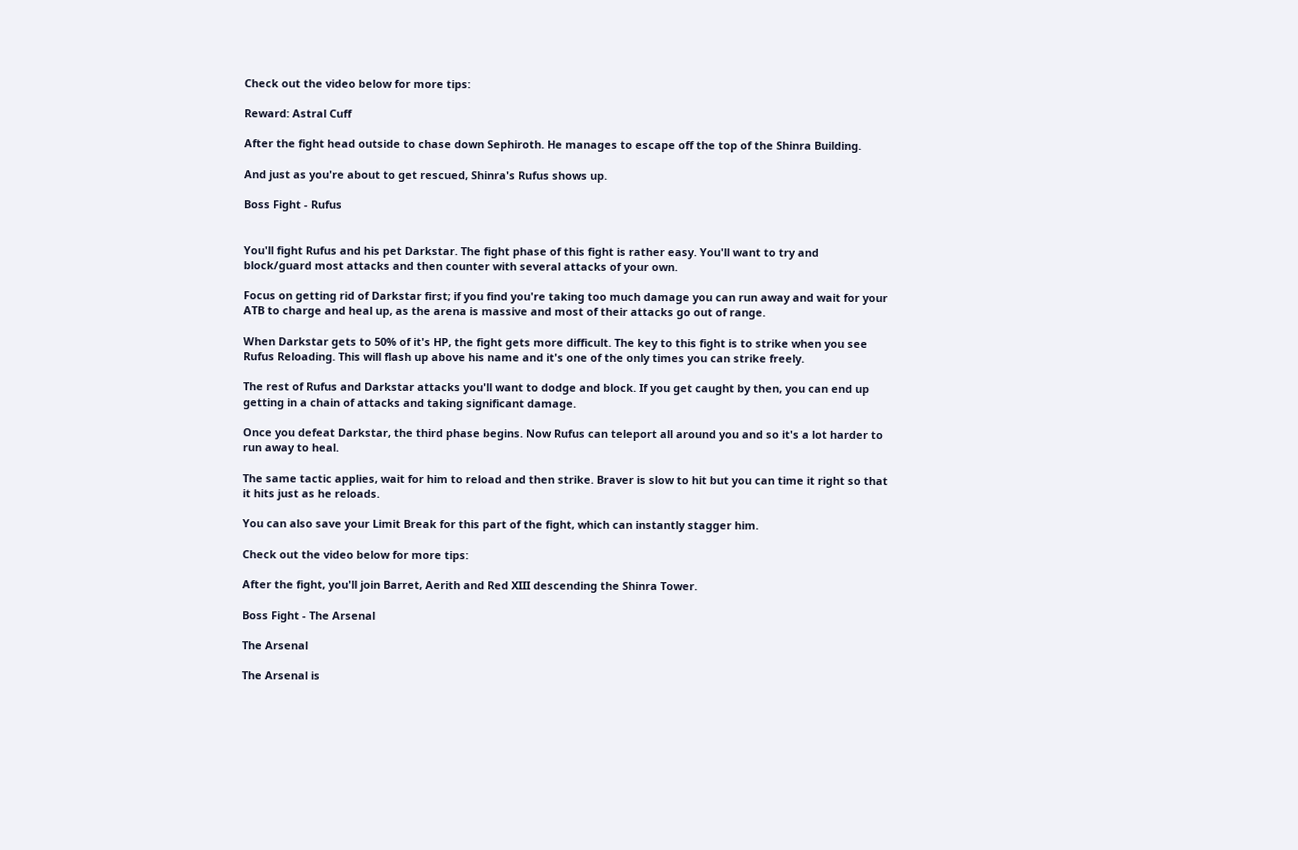Check out the video below for more tips:

Reward: Astral Cuff

After the fight head outside to chase down Sephiroth. He manages to escape off the top of the Shinra Building.

And just as you're about to get rescued, Shinra's Rufus shows up.

Boss Fight - Rufus


You'll fight Rufus and his pet Darkstar. The fight phase of this fight is rather easy. You'll want to try and block/guard most attacks and then counter with several attacks of your own.

Focus on getting rid of Darkstar first; if you find you're taking too much damage you can run away and wait for your ATB to charge and heal up, as the arena is massive and most of their attacks go out of range.

When Darkstar gets to 50% of it's HP, the fight gets more difficult. The key to this fight is to strike when you see Rufus Reloading. This will flash up above his name and it's one of the only times you can strike freely.

The rest of Rufus and Darkstar attacks you'll want to dodge and block. If you get caught by then, you can end up getting in a chain of attacks and taking significant damage.

Once you defeat Darkstar, the third phase begins. Now Rufus can teleport all around you and so it's a lot harder to run away to heal.

The same tactic applies, wait for him to reload and then strike. Braver is slow to hit but you can time it right so that it hits just as he reloads.

You can also save your Limit Break for this part of the fight, which can instantly stagger him.

Check out the video below for more tips:

After the fight, you'll join Barret, Aerith and Red XIII descending the Shinra Tower.

Boss Fight - The Arsenal

The Arsenal

The Arsenal is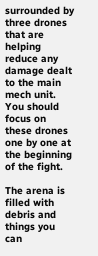surrounded by three drones that are helping reduce any damage dealt to the main mech unit. You should focus on these drones one by one at the beginning of the fight.

The arena is filled with debris and things you can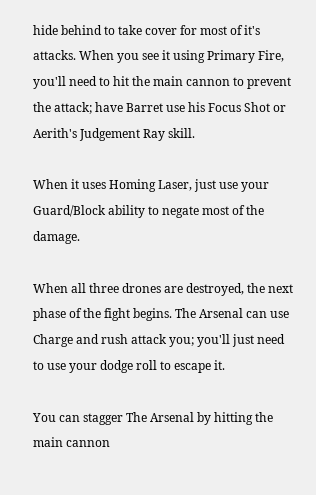hide behind to take cover for most of it's attacks. When you see it using Primary Fire, you'll need to hit the main cannon to prevent the attack; have Barret use his Focus Shot or Aerith's Judgement Ray skill.

When it uses Homing Laser, just use your Guard/Block ability to negate most of the damage.

When all three drones are destroyed, the next phase of the fight begins. The Arsenal can use Charge and rush attack you; you'll just need to use your dodge roll to escape it.

You can stagger The Arsenal by hitting the main cannon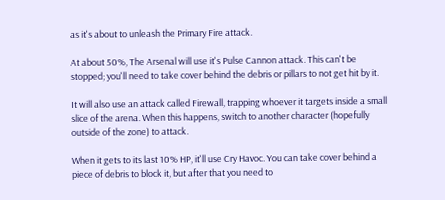as it's about to unleash the Primary Fire attack.

At about 50%, The Arsenal will use it's Pulse Cannon attack. This can't be stopped; you'll need to take cover behind the debris or pillars to not get hit by it.

It will also use an attack called Firewall, trapping whoever it targets inside a small slice of the arena. When this happens, switch to another character (hopefully outside of the zone) to attack.

When it gets to its last 10% HP, it'll use Cry Havoc. You can take cover behind a piece of debris to block it, but after that you need to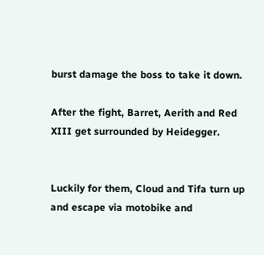burst damage the boss to take it down.

After the fight, Barret, Aerith and Red XIII get surrounded by Heidegger.


Luckily for them, Cloud and Tifa turn up and escape via motobike and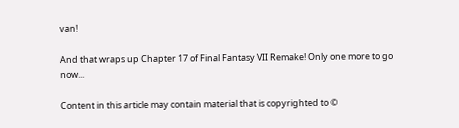van!

And that wraps up Chapter 17 of Final Fantasy VII Remake! Only one more to go now...

Content in this article may contain material that is copyrighted to ©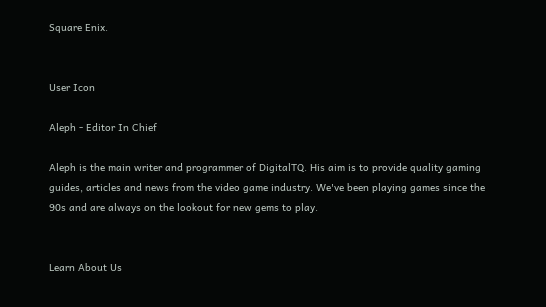Square Enix.


User Icon

Aleph - Editor In Chief

Aleph is the main writer and programmer of DigitalTQ. His aim is to provide quality gaming guides, articles and news from the video game industry. We've been playing games since the 90s and are always on the lookout for new gems to play.


Learn About Us